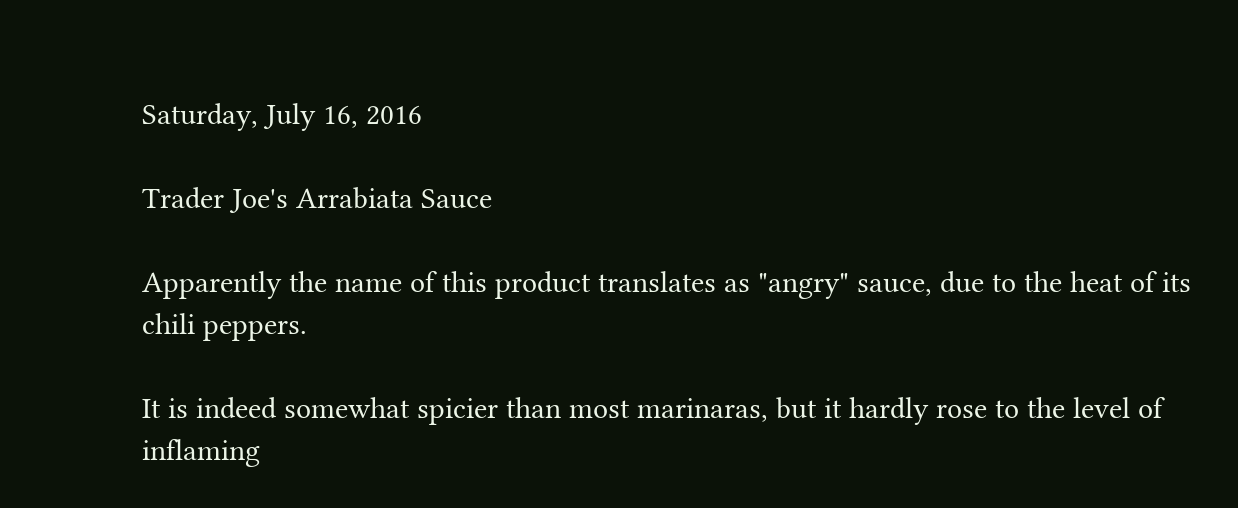Saturday, July 16, 2016

Trader Joe's Arrabiata Sauce

Apparently the name of this product translates as "angry" sauce, due to the heat of its chili peppers.

It is indeed somewhat spicier than most marinaras, but it hardly rose to the level of inflaming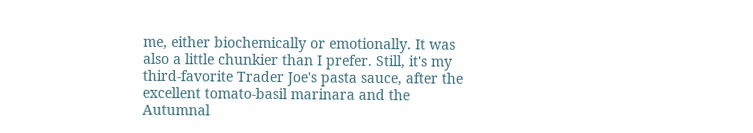me, either biochemically or emotionally. It was also a little chunkier than I prefer. Still, it's my third-favorite Trader Joe's pasta sauce, after the excellent tomato-basil marinara and the Autumnal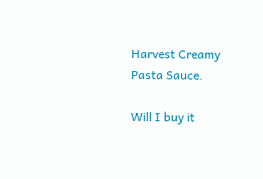Harvest Creamy Pasta Sauce.

Will I buy it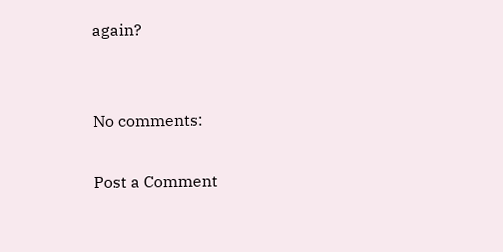again?


No comments:

Post a Comment